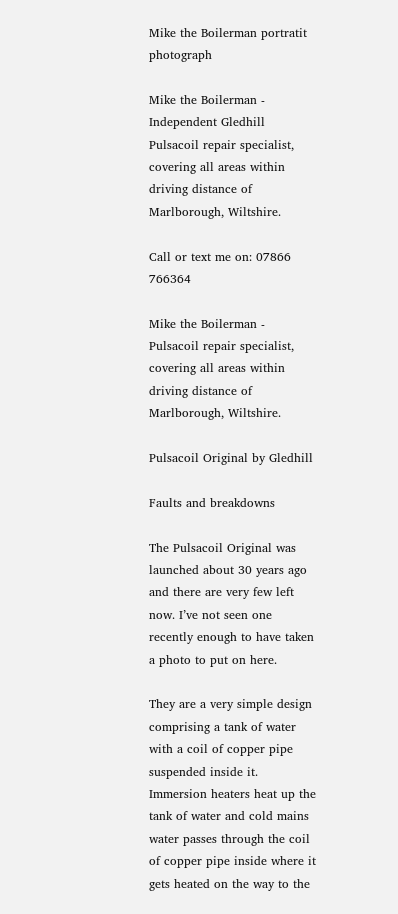Mike the Boilerman portratit photograph

Mike the Boilerman - Independent Gledhill Pulsacoil repair specialist, covering all areas within driving distance of Marlborough, Wiltshire.

Call or text me on: 07866 766364

Mike the Boilerman - Pulsacoil repair specialist, covering all areas within driving distance of Marlborough, Wiltshire.

Pulsacoil Original by Gledhill

Faults and breakdowns

The Pulsacoil Original was launched about 30 years ago and there are very few left now. I’ve not seen one recently enough to have taken a photo to put on here.

They are a very simple design comprising a tank of water with a coil of copper pipe suspended inside it. Immersion heaters heat up the tank of water and cold mains water passes through the coil of copper pipe inside where it gets heated on the way to the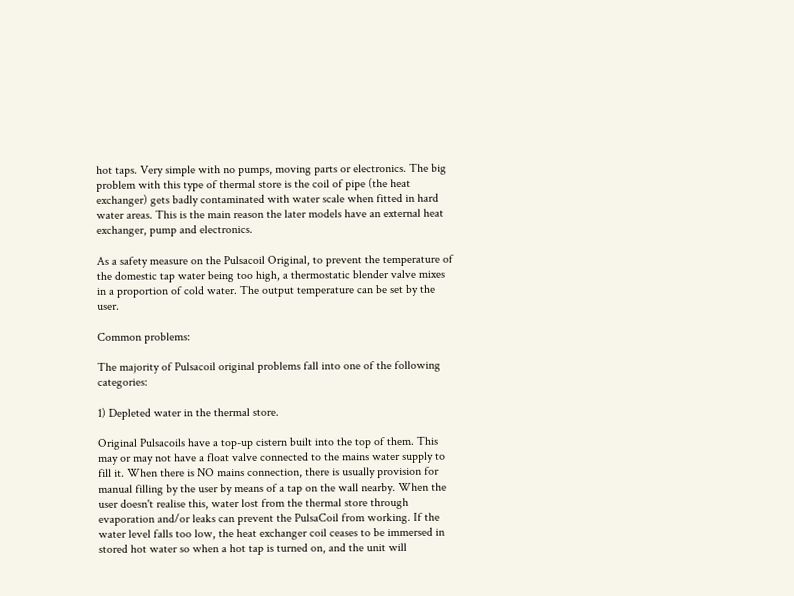hot taps. Very simple with no pumps, moving parts or electronics. The big problem with this type of thermal store is the coil of pipe (the heat exchanger) gets badly contaminated with water scale when fitted in hard water areas. This is the main reason the later models have an external heat exchanger, pump and electronics.

As a safety measure on the Pulsacoil Original, to prevent the temperature of the domestic tap water being too high, a thermostatic blender valve mixes in a proportion of cold water. The output temperature can be set by the user.

Common problems:

The majority of Pulsacoil original problems fall into one of the following categories:

1) Depleted water in the thermal store.

Original Pulsacoils have a top-up cistern built into the top of them. This may or may not have a float valve connected to the mains water supply to fill it. When there is NO mains connection, there is usually provision for manual filling by the user by means of a tap on the wall nearby. When the user doesn't realise this, water lost from the thermal store through evaporation and/or leaks can prevent the PulsaCoil from working. If the water level falls too low, the heat exchanger coil ceases to be immersed in stored hot water so when a hot tap is turned on, and the unit will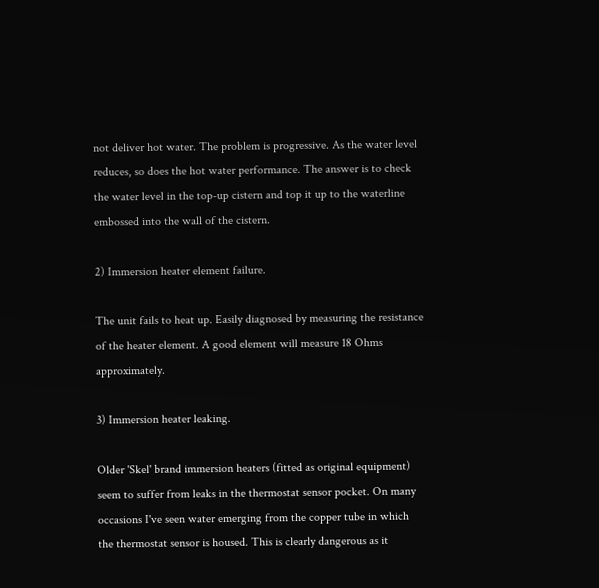not deliver hot water. The problem is progressive. As the water level reduces, so does the hot water performance. The answer is to check the water level in the top-up cistern and top it up to the waterline embossed into the wall of the cistern.

2) Immersion heater element failure.

The unit fails to heat up. Easily diagnosed by measuring the resistance of the heater element. A good element will measure 18 Ohms approximately.

3) Immersion heater leaking.

Older 'Skel' brand immersion heaters (fitted as original equipment) seem to suffer from leaks in the thermostat sensor pocket. On many occasions I've seen water emerging from the copper tube in which the thermostat sensor is housed. This is clearly dangerous as it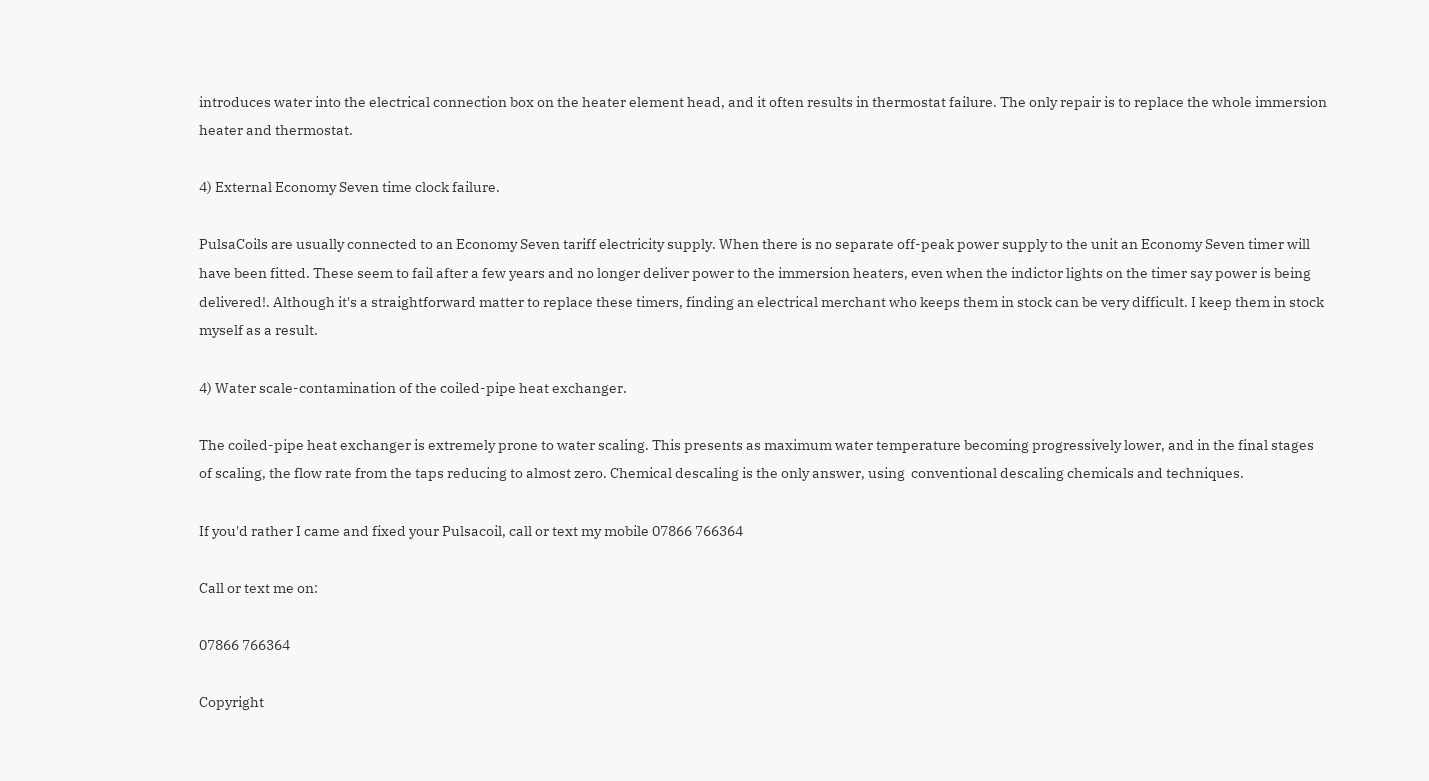introduces water into the electrical connection box on the heater element head, and it often results in thermostat failure. The only repair is to replace the whole immersion heater and thermostat.

4) External Economy Seven time clock failure.

PulsaCoils are usually connected to an Economy Seven tariff electricity supply. When there is no separate off-peak power supply to the unit an Economy Seven timer will have been fitted. These seem to fail after a few years and no longer deliver power to the immersion heaters, even when the indictor lights on the timer say power is being delivered!. Although it's a straightforward matter to replace these timers, finding an electrical merchant who keeps them in stock can be very difficult. I keep them in stock myself as a result.

4) Water scale-contamination of the coiled-pipe heat exchanger.

The coiled-pipe heat exchanger is extremely prone to water scaling. This presents as maximum water temperature becoming progressively lower, and in the final stages of scaling, the flow rate from the taps reducing to almost zero. Chemical descaling is the only answer, using  conventional descaling chemicals and techniques.

If you'd rather I came and fixed your Pulsacoil, call or text my mobile 07866 766364

Call or text me on:

07866 766364

Copyright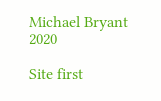Michael Bryant 2020

Site first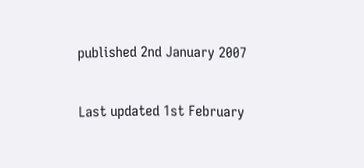published 2nd January 2007

Last updated 1st February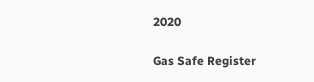2020

Gas Safe Register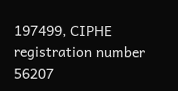197499, CIPHE registration number 56207